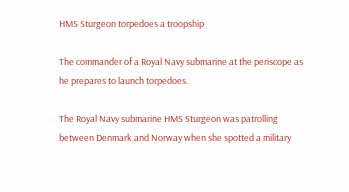HMS Sturgeon torpedoes a troopship

The commander of a Royal Navy submarine at the periscope as he prepares to launch torpedoes.

The Royal Navy submarine HMS Sturgeon was patrolling between Denmark and Norway when she spotted a military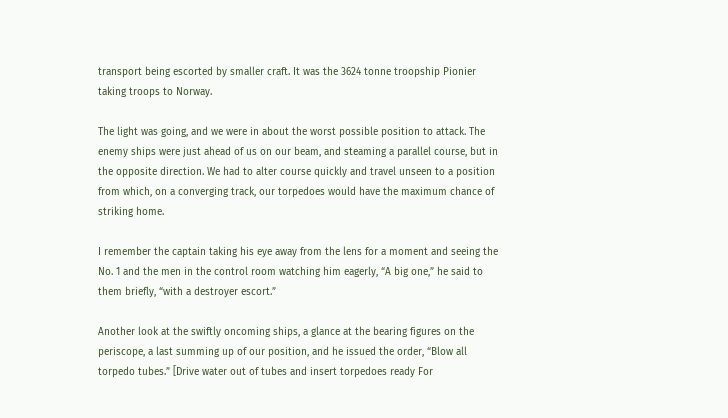transport being escorted by smaller craft. It was the 3624 tonne troopship Pionier taking troops to Norway.

The light was going, and we were in about the worst possible position to attack. The enemy ships were just ahead of us on our beam, and steaming a parallel course, but in the opposite direction. We had to alter course quickly and travel unseen to a position from which, on a converging track, our torpedoes would have the maximum chance of striking home.

I remember the captain taking his eye away from the lens for a moment and seeing the No. 1 and the men in the control room watching him eagerly, “A big one,” he said to them briefly, “with a destroyer escort.”

Another look at the swiftly oncoming ships, a glance at the bearing figures on the periscope, a last summing up of our position, and he issued the order, “Blow all torpedo tubes.” [Drive water out of tubes and insert torpedoes ready For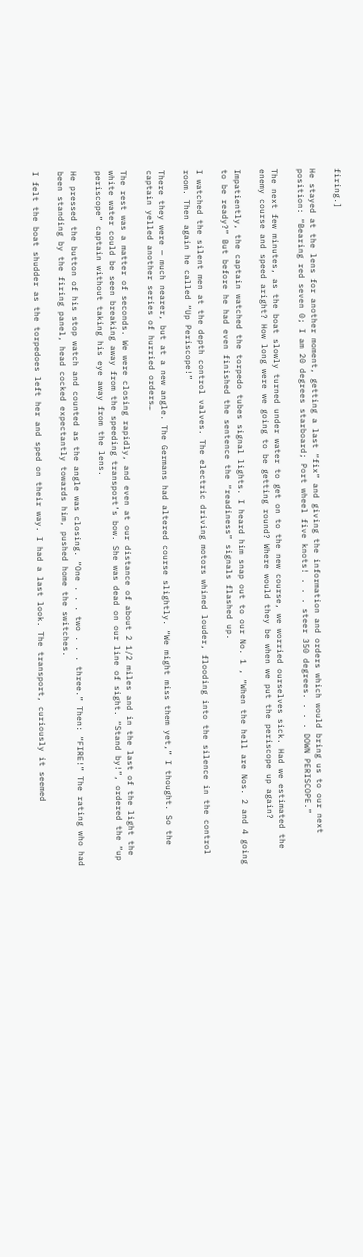firing.]

He stayed at the lens for another moment, getting a last “fix” and giving the information and orders which would bring us to our next position: “Bearing red seven 0; I am 20 degrees starboard; Port wheel five knots! . . . steer 350 degrees. . . . DOWN PERISCOPE.”

The next few minutes, as the boat slowly turned under water to get on to the new course, we worried ourselves sick. Had we estimated the enemy course and speed aright? How long were we going to be getting round? Where would they be when we put the periscope up again?

Impatiently, the captain watched the torpedo tubes signal lights. I heard him snap out to our No. 1 , “When the hell are Nos. 2 and 4 going to be ready?” But before he had even finished the sentence the “readiness” signals flashed up.

I watched the silent men at the depth control valves. The electric driving motors whined louder, flooding into the silence in the control room. Then again he called “Up Periscope!”

There they were — much nearer, but at a new angle. The Germans had altered course slightly. “We might miss them yet,” I thought. So the captain yelled another series of hurried orders…

The rest was a matter of seconds. We were closing rapidly, and even at our distance of about 2 1/2 miles and in the last of the light the white water could be seen breaking away from the speeding transport’s bow. She was dead on our line of sight. “Stand by!”, ordered the “up periscope” captain without taking his eye away from the lens.

He pressed the button of his stop watch and counted as the angle was closing. “One . . . two . . . three.” Then: “FIRE!” The rating who had been standing by the firing panel, head cocked expectantly towards him, pushed home the switches.

I felt the boat shudder as the torpedoes left her and sped on their way. I had a last look. The transport, curiously it seemed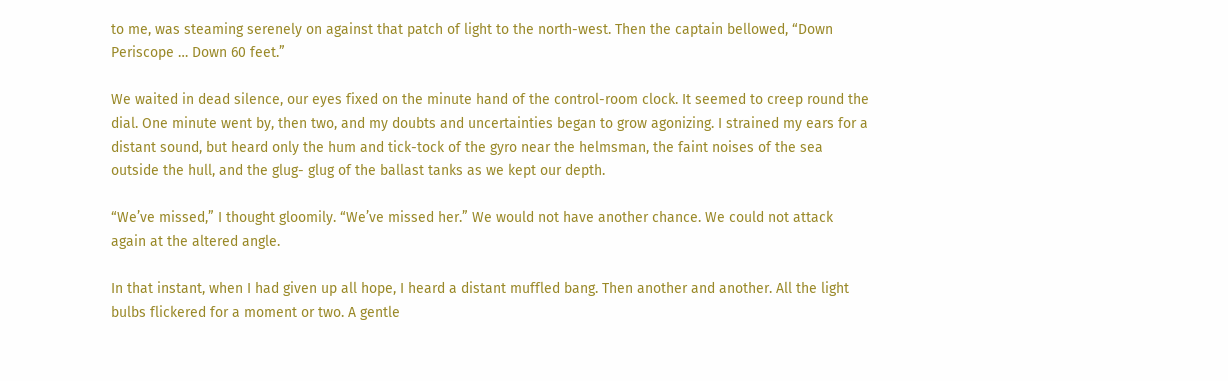to me, was steaming serenely on against that patch of light to the north-west. Then the captain bellowed, “Down Periscope … Down 60 feet.”

We waited in dead silence, our eyes fixed on the minute hand of the control-room clock. It seemed to creep round the dial. One minute went by, then two, and my doubts and uncertainties began to grow agonizing. I strained my ears for a distant sound, but heard only the hum and tick-tock of the gyro near the helmsman, the faint noises of the sea outside the hull, and the glug- glug of the ballast tanks as we kept our depth.

“We’ve missed,” I thought gloomily. “We’ve missed her.” We would not have another chance. We could not attack again at the altered angle.

In that instant, when I had given up all hope, I heard a distant muffled bang. Then another and another. All the light bulbs flickered for a moment or two. A gentle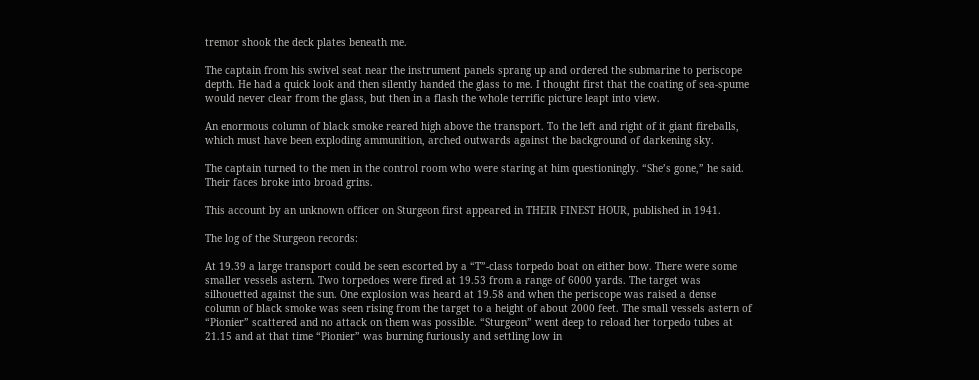tremor shook the deck plates beneath me.

The captain from his swivel seat near the instrument panels sprang up and ordered the submarine to periscope depth. He had a quick look and then silently handed the glass to me. I thought first that the coating of sea-spume would never clear from the glass, but then in a flash the whole terrific picture leapt into view.

An enormous column of black smoke reared high above the transport. To the left and right of it giant fireballs, which must have been exploding ammunition, arched outwards against the background of darkening sky.

The captain turned to the men in the control room who were staring at him questioningly. “She’s gone,” he said. Their faces broke into broad grins.

This account by an unknown officer on Sturgeon first appeared in THEIR FINEST HOUR, published in 1941.

The log of the Sturgeon records:

At 19.39 a large transport could be seen escorted by a “T”-class torpedo boat on either bow. There were some smaller vessels astern. Two torpedoes were fired at 19.53 from a range of 6000 yards. The target was silhouetted against the sun. One explosion was heard at 19.58 and when the periscope was raised a dense column of black smoke was seen rising from the target to a height of about 2000 feet. The small vessels astern of “Pionier” scattered and no attack on them was possible. “Sturgeon” went deep to reload her torpedo tubes at 21.15 and at that time “Pionier” was burning furiously and settling low in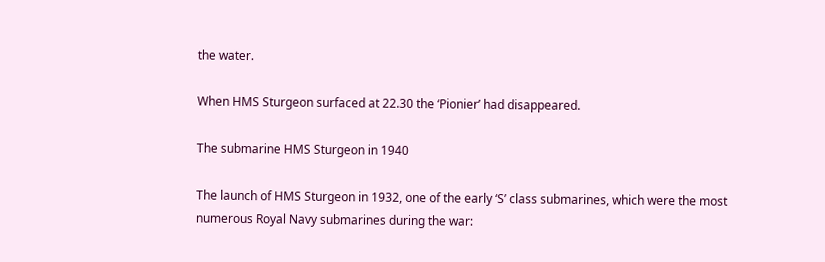the water.

When HMS Sturgeon surfaced at 22.30 the ‘Pionier’ had disappeared.

The submarine HMS Sturgeon in 1940

The launch of HMS Sturgeon in 1932, one of the early ‘S’ class submarines, which were the most numerous Royal Navy submarines during the war: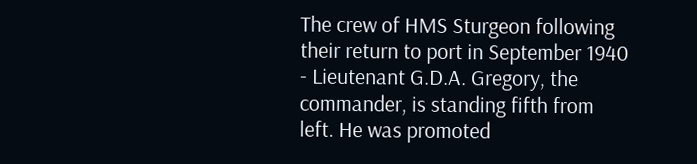The crew of HMS Sturgeon following their return to port in September 1940 - Lieutenant G.D.A. Gregory, the commander, is standing fifth from left. He was promoted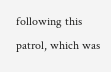following this patrol, which was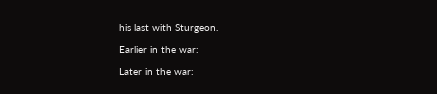his last with Sturgeon.

Earlier in the war:

Later in the war: